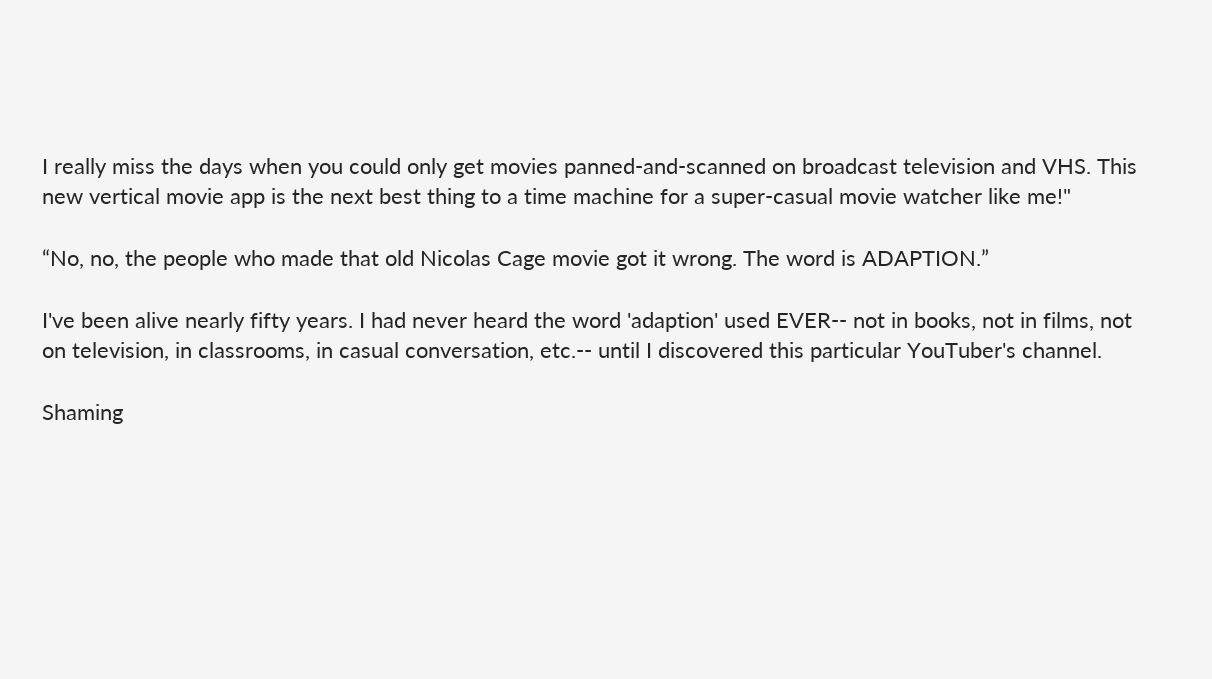I really miss the days when you could only get movies panned-and-scanned on broadcast television and VHS. This new vertical movie app is the next best thing to a time machine for a super-casual movie watcher like me!"

“No, no, the people who made that old Nicolas Cage movie got it wrong. The word is ADAPTION.”

I've been alive nearly fifty years. I had never heard the word 'adaption' used EVER-- not in books, not in films, not on television, in classrooms, in casual conversation, etc.-- until I discovered this particular YouTuber's channel.

Shaming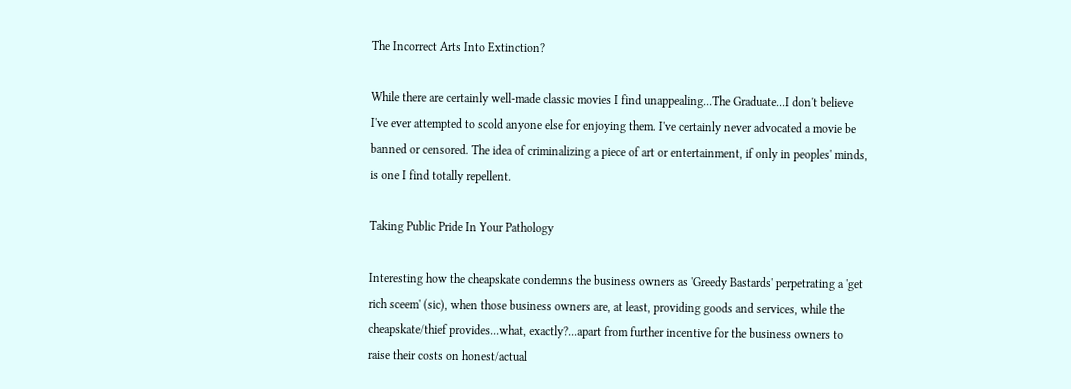The Incorrect Arts Into Extinction?

While there are certainly well-made classic movies I find unappealing...The Graduate...I don't believe I've ever attempted to scold anyone else for enjoying them. I've certainly never advocated a movie be banned or censored. The idea of criminalizing a piece of art or entertainment, if only in peoples' minds, is one I find totally repellent.

Taking Public Pride In Your Pathology

Interesting how the cheapskate condemns the business owners as 'Greedy Bastards' perpetrating a 'get rich sceem' (sic), when those business owners are, at least, providing goods and services, while the cheapskate/thief provides...what, exactly?...apart from further incentive for the business owners to raise their costs on honest/actual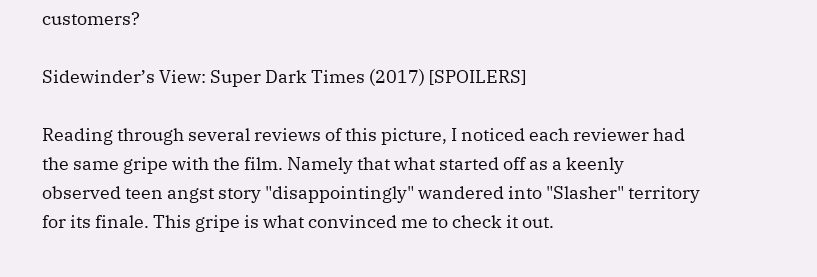customers?

Sidewinder’s View: Super Dark Times (2017) [SPOILERS]

Reading through several reviews of this picture, I noticed each reviewer had the same gripe with the film. Namely that what started off as a keenly observed teen angst story "disappointingly" wandered into "Slasher" territory for its finale. This gripe is what convinced me to check it out.